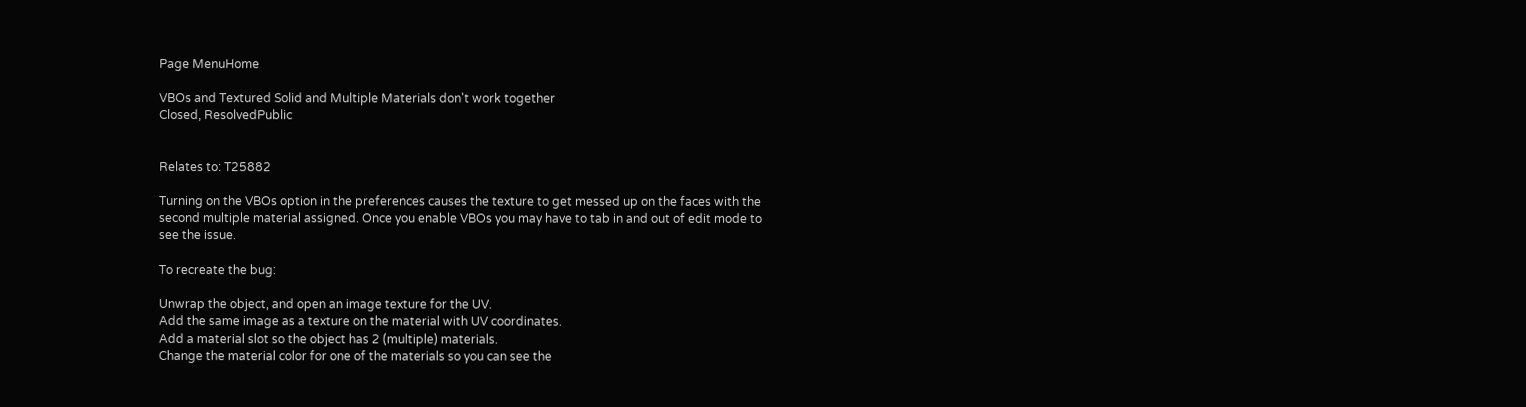Page MenuHome

VBOs and Textured Solid and Multiple Materials don't work together
Closed, ResolvedPublic


Relates to: T25882

Turning on the VBOs option in the preferences causes the texture to get messed up on the faces with the second multiple material assigned. Once you enable VBOs you may have to tab in and out of edit mode to see the issue.

To recreate the bug:

Unwrap the object, and open an image texture for the UV.
Add the same image as a texture on the material with UV coordinates.
Add a material slot so the object has 2 (multiple) materials.
Change the material color for one of the materials so you can see the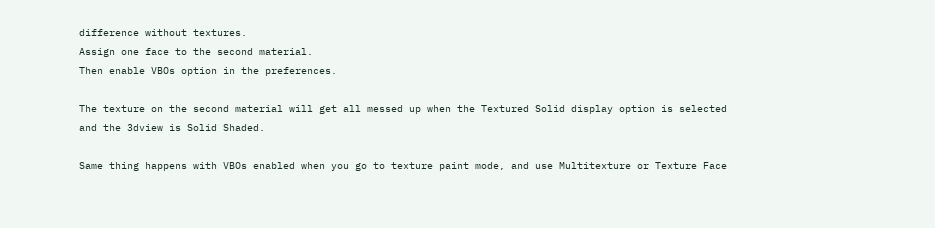difference without textures.
Assign one face to the second material.
Then enable VBOs option in the preferences.

The texture on the second material will get all messed up when the Textured Solid display option is selected and the 3dview is Solid Shaded.

Same thing happens with VBOs enabled when you go to texture paint mode, and use Multitexture or Texture Face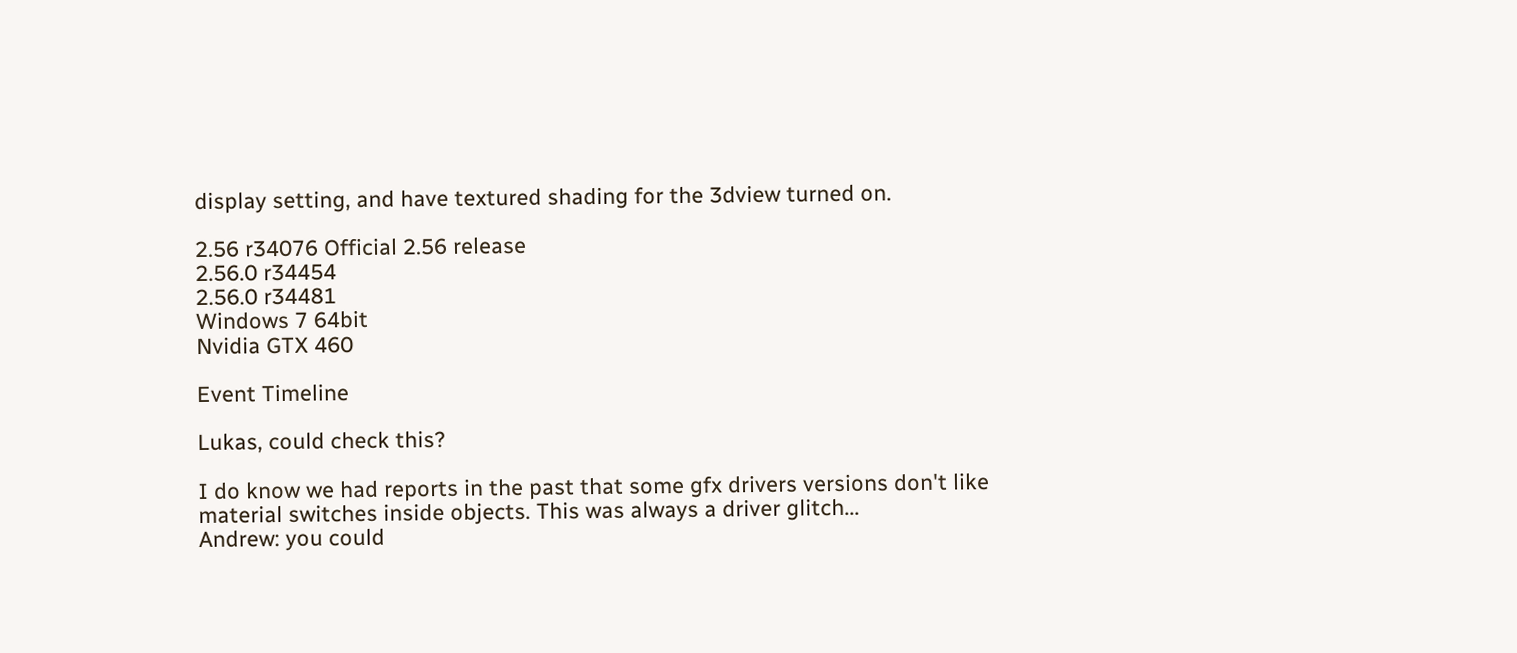display setting, and have textured shading for the 3dview turned on.

2.56 r34076 Official 2.56 release
2.56.0 r34454
2.56.0 r34481
Windows 7 64bit
Nvidia GTX 460

Event Timeline

Lukas, could check this?

I do know we had reports in the past that some gfx drivers versions don't like material switches inside objects. This was always a driver glitch...
Andrew: you could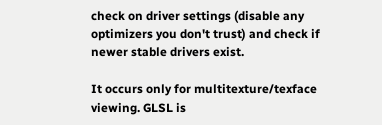check on driver settings (disable any optimizers you don't trust) and check if newer stable drivers exist.

It occurs only for multitexture/texface viewing. GLSL is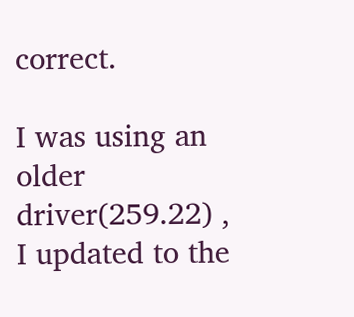correct.

I was using an older driver(259.22) , I updated to the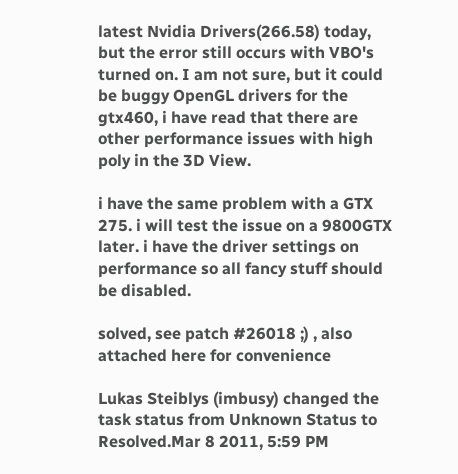latest Nvidia Drivers(266.58) today, but the error still occurs with VBO's turned on. I am not sure, but it could be buggy OpenGL drivers for the gtx460, i have read that there are other performance issues with high poly in the 3D View.

i have the same problem with a GTX 275. i will test the issue on a 9800GTX later. i have the driver settings on performance so all fancy stuff should be disabled.

solved, see patch #26018 ;) , also attached here for convenience

Lukas Steiblys (imbusy) changed the task status from Unknown Status to Resolved.Mar 8 2011, 5:59 PM